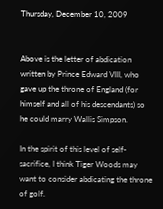Thursday, December 10, 2009


Above is the letter of abdication written by Prince Edward VIII, who gave up the throne of England (for himself and all of his descendants) so he could marry Wallis Simpson.

In the spirit of this level of self-sacrifice, I think Tiger Woods may want to consider abdicating the throne of golf.